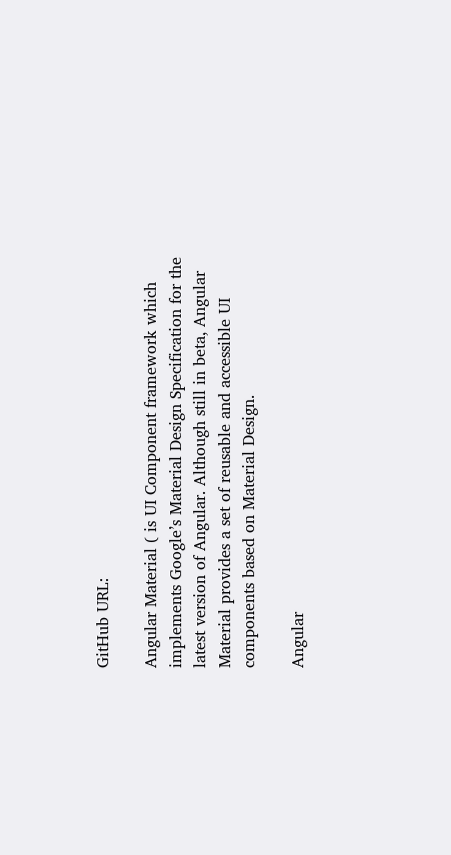GitHub URL:

Angular Material ( is UI Component framework which implements Google’s Material Design Specification for the latest version of Angular. Although still in beta, Angular Material provides a set of reusable and accessible UI components based on Material Design.

Angular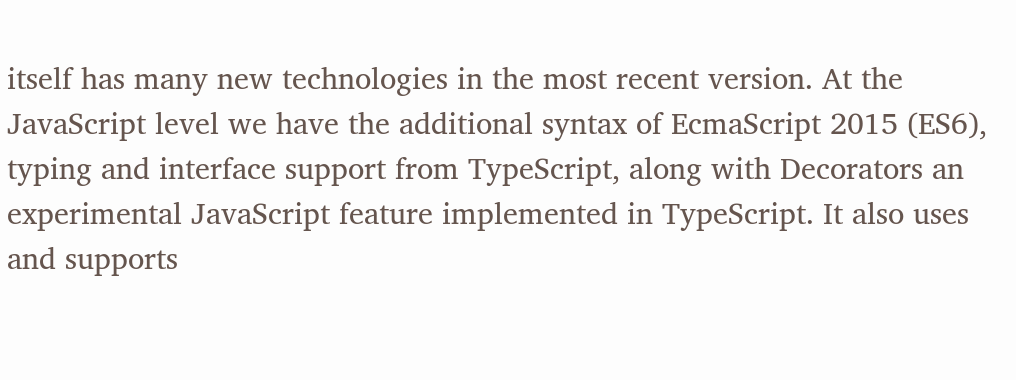itself has many new technologies in the most recent version. At the JavaScript level we have the additional syntax of EcmaScript 2015 (ES6), typing and interface support from TypeScript, along with Decorators an experimental JavaScript feature implemented in TypeScript. It also uses and supports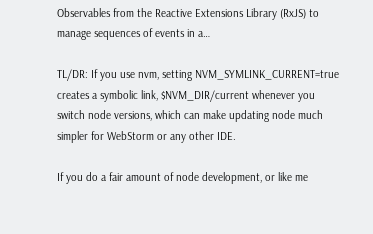Observables from the Reactive Extensions Library (RxJS) to manage sequences of events in a…

TL/DR: If you use nvm, setting NVM_SYMLINK_CURRENT=true creates a symbolic link, $NVM_DIR/current whenever you switch node versions, which can make updating node much simpler for WebStorm or any other IDE.

If you do a fair amount of node development, or like me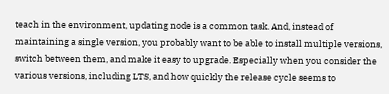teach in the environment, updating node is a common task. And, instead of maintaining a single version, you probably want to be able to install multiple versions, switch between them, and make it easy to upgrade. Especially when you consider the various versions, including LTS, and how quickly the release cycle seems to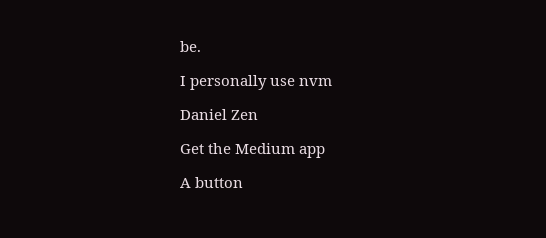be.

I personally use nvm

Daniel Zen

Get the Medium app

A button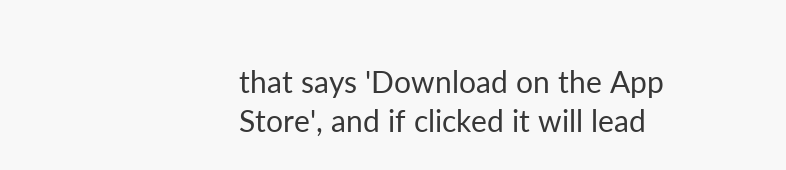that says 'Download on the App Store', and if clicked it will lead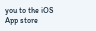you to the iOS App store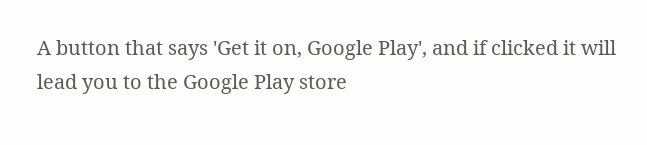A button that says 'Get it on, Google Play', and if clicked it will lead you to the Google Play store